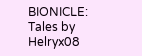BIONICLE: Tales by Helryx08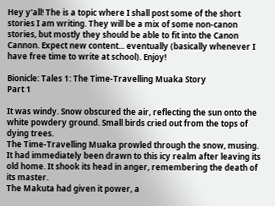Hey y'all! The is a topic where I shall post some of the short stories I am writing. They will be a mix of some non-canon stories, but mostly they should be able to fit into the Canon Cannon. Expect new content... eventually (basically whenever I have free time to write at school). Enjoy!

Bionicle: Tales 1: The Time-Travelling Muaka Story
Part 1

It was windy. Snow obscured the air, reflecting the sun onto the white powdery ground. Small birds cried out from the tops of dying trees.
The Time-Travelling Muaka prowled through the snow, musing. It had immediately been drawn to this icy realm after leaving its old home. It shook its head in anger, remembering the death of its master.
The Makuta had given it power, a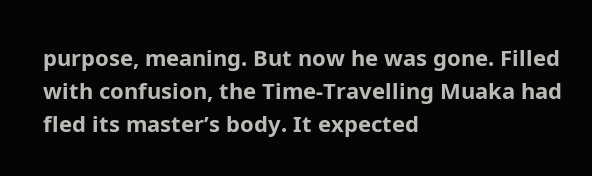purpose, meaning. But now he was gone. Filled with confusion, the Time-Travelling Muaka had fled its master’s body. It expected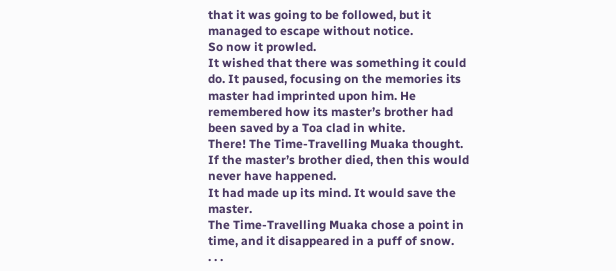that it was going to be followed, but it managed to escape without notice.
So now it prowled.
It wished that there was something it could do. It paused, focusing on the memories its master had imprinted upon him. He remembered how its master’s brother had been saved by a Toa clad in white.
There! The Time-Travelling Muaka thought. If the master’s brother died, then this would never have happened.
It had made up its mind. It would save the master.
The Time-Travelling Muaka chose a point in time, and it disappeared in a puff of snow.
. . .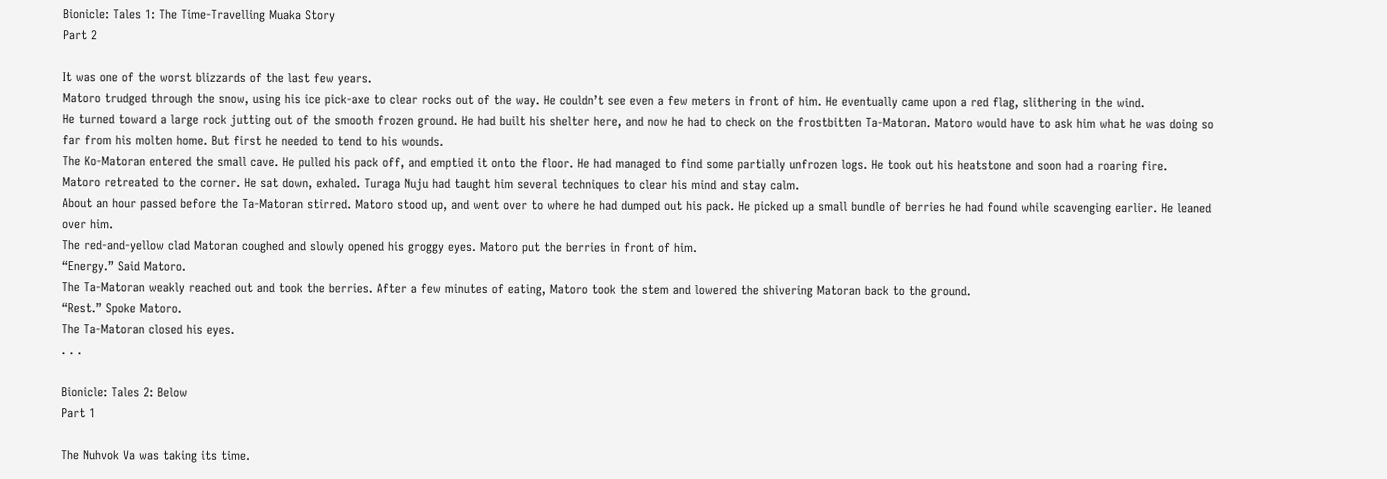Bionicle: Tales 1: The Time-Travelling Muaka Story
Part 2

It was one of the worst blizzards of the last few years.
Matoro trudged through the snow, using his ice pick-axe to clear rocks out of the way. He couldn’t see even a few meters in front of him. He eventually came upon a red flag, slithering in the wind.
He turned toward a large rock jutting out of the smooth frozen ground. He had built his shelter here, and now he had to check on the frostbitten Ta-Matoran. Matoro would have to ask him what he was doing so far from his molten home. But first he needed to tend to his wounds.
The Ko-Matoran entered the small cave. He pulled his pack off, and emptied it onto the floor. He had managed to find some partially unfrozen logs. He took out his heatstone and soon had a roaring fire.
Matoro retreated to the corner. He sat down, exhaled. Turaga Nuju had taught him several techniques to clear his mind and stay calm.
About an hour passed before the Ta-Matoran stirred. Matoro stood up, and went over to where he had dumped out his pack. He picked up a small bundle of berries he had found while scavenging earlier. He leaned over him.
The red-and-yellow clad Matoran coughed and slowly opened his groggy eyes. Matoro put the berries in front of him.
“Energy.” Said Matoro.
The Ta-Matoran weakly reached out and took the berries. After a few minutes of eating, Matoro took the stem and lowered the shivering Matoran back to the ground.
“Rest.” Spoke Matoro.
The Ta-Matoran closed his eyes.
. . .

Bionicle: Tales 2: Below
Part 1

The Nuhvok Va was taking its time.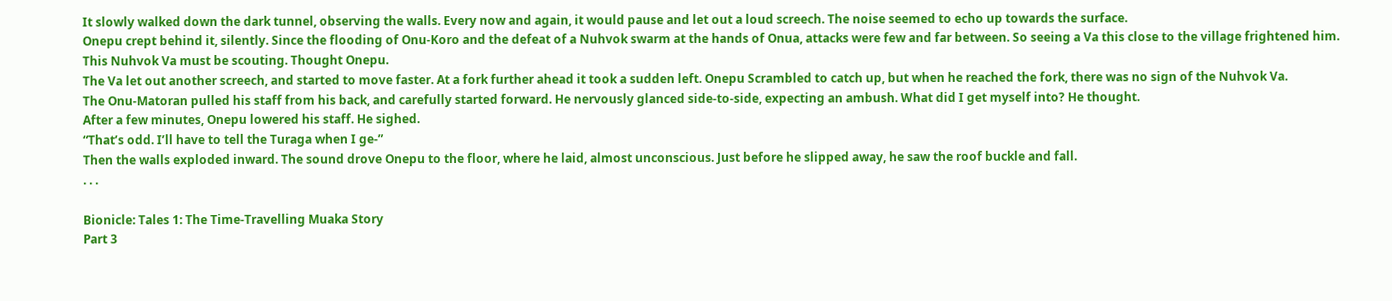It slowly walked down the dark tunnel, observing the walls. Every now and again, it would pause and let out a loud screech. The noise seemed to echo up towards the surface.
Onepu crept behind it, silently. Since the flooding of Onu-Koro and the defeat of a Nuhvok swarm at the hands of Onua, attacks were few and far between. So seeing a Va this close to the village frightened him.
This Nuhvok Va must be scouting. Thought Onepu.
The Va let out another screech, and started to move faster. At a fork further ahead it took a sudden left. Onepu Scrambled to catch up, but when he reached the fork, there was no sign of the Nuhvok Va.
The Onu-Matoran pulled his staff from his back, and carefully started forward. He nervously glanced side-to-side, expecting an ambush. What did I get myself into? He thought.
After a few minutes, Onepu lowered his staff. He sighed.
“That’s odd. I’ll have to tell the Turaga when I ge-”
Then the walls exploded inward. The sound drove Onepu to the floor, where he laid, almost unconscious. Just before he slipped away, he saw the roof buckle and fall.
. . .

Bionicle: Tales 1: The Time-Travelling Muaka Story
Part 3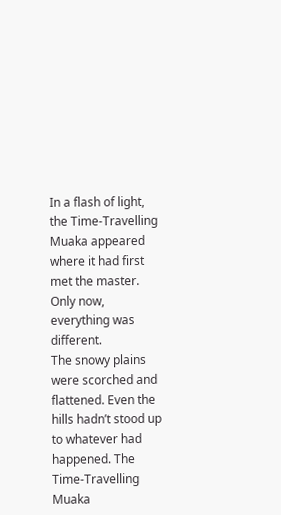In a flash of light, the Time-Travelling Muaka appeared where it had first met the master. Only now, everything was different.
The snowy plains were scorched and flattened. Even the hills hadn’t stood up to whatever had happened. The Time-Travelling Muaka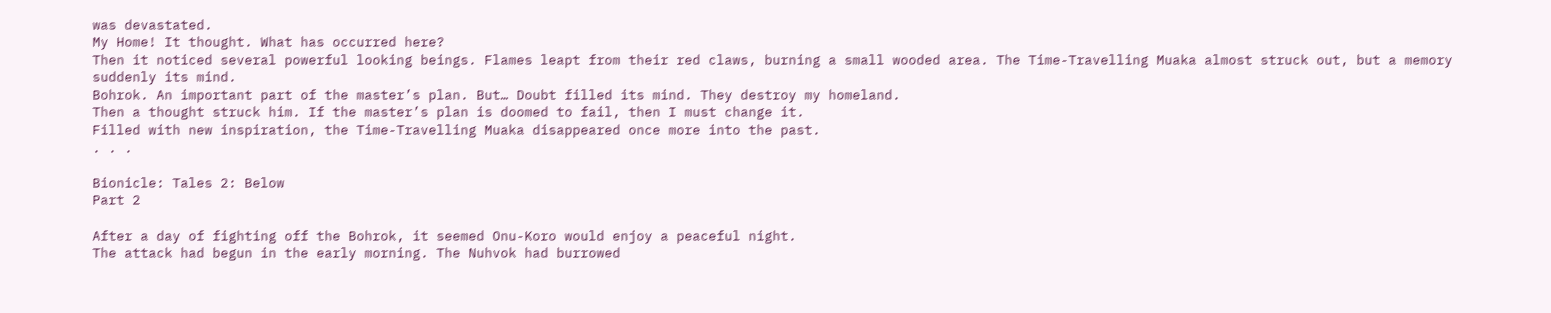was devastated.
My Home! It thought. What has occurred here?
Then it noticed several powerful looking beings. Flames leapt from their red claws, burning a small wooded area. The Time-Travelling Muaka almost struck out, but a memory suddenly its mind.
Bohrok. An important part of the master’s plan. But… Doubt filled its mind. They destroy my homeland.
Then a thought struck him. If the master’s plan is doomed to fail, then I must change it.
Filled with new inspiration, the Time-Travelling Muaka disappeared once more into the past.
. . .

Bionicle: Tales 2: Below
Part 2

After a day of fighting off the Bohrok, it seemed Onu-Koro would enjoy a peaceful night.
The attack had begun in the early morning. The Nuhvok had burrowed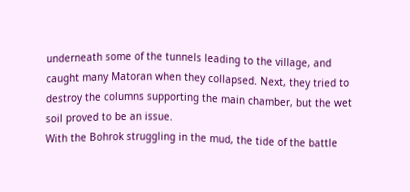underneath some of the tunnels leading to the village, and caught many Matoran when they collapsed. Next, they tried to destroy the columns supporting the main chamber, but the wet soil proved to be an issue.
With the Bohrok struggling in the mud, the tide of the battle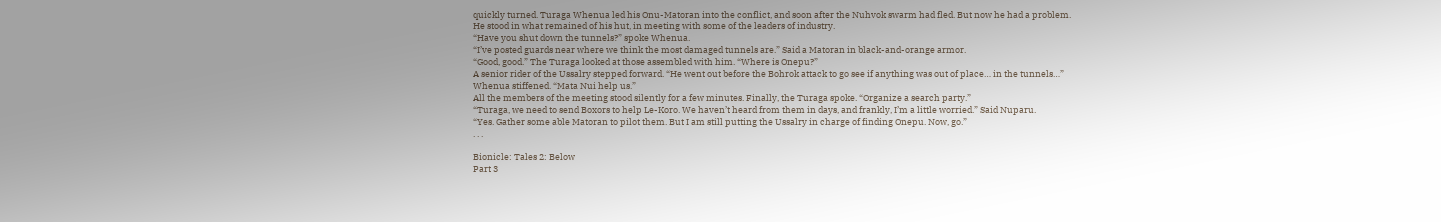quickly turned. Turaga Whenua led his Onu-Matoran into the conflict, and soon after the Nuhvok swarm had fled. But now he had a problem.
He stood in what remained of his hut, in meeting with some of the leaders of industry.
“Have you shut down the tunnels?” spoke Whenua.
“I’ve posted guards near where we think the most damaged tunnels are.” Said a Matoran in black-and-orange armor.
“Good, good.” The Turaga looked at those assembled with him. “Where is Onepu?”
A senior rider of the Ussalry stepped forward. “He went out before the Bohrok attack to go see if anything was out of place… in the tunnels…”
Whenua stiffened. “Mata Nui help us.”
All the members of the meeting stood silently for a few minutes. Finally, the Turaga spoke. “Organize a search party.”
“Turaga, we need to send Boxors to help Le-Koro. We haven’t heard from them in days, and frankly, I’m a little worried.” Said Nuparu.
“Yes. Gather some able Matoran to pilot them. But I am still putting the Ussalry in charge of finding Onepu. Now, go.”
. . .

Bionicle: Tales 2: Below
Part 3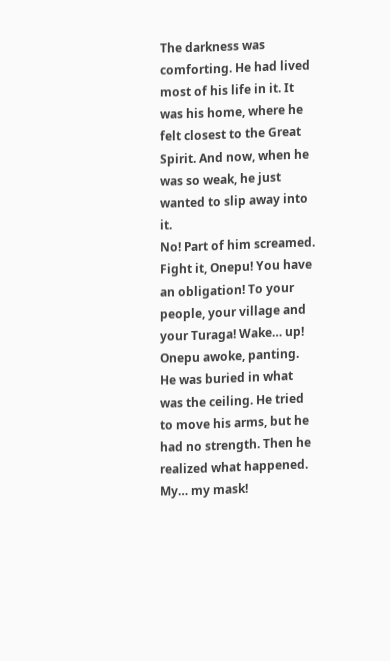The darkness was comforting. He had lived most of his life in it. It was his home, where he felt closest to the Great Spirit. And now, when he was so weak, he just wanted to slip away into it.
No! Part of him screamed. Fight it, Onepu! You have an obligation! To your people, your village and your Turaga! Wake… up!
Onepu awoke, panting. He was buried in what was the ceiling. He tried to move his arms, but he had no strength. Then he realized what happened.
My… my mask!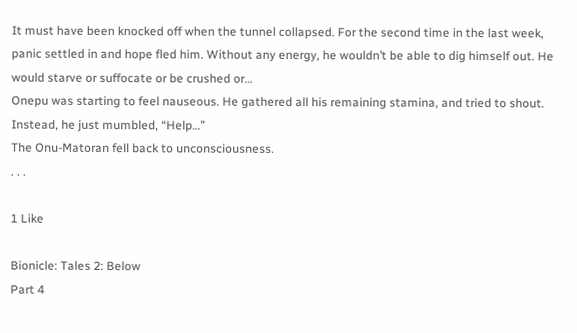It must have been knocked off when the tunnel collapsed. For the second time in the last week, panic settled in and hope fled him. Without any energy, he wouldn’t be able to dig himself out. He would starve or suffocate or be crushed or…
Onepu was starting to feel nauseous. He gathered all his remaining stamina, and tried to shout. Instead, he just mumbled, “Help…”
The Onu-Matoran fell back to unconsciousness.
. . .

1 Like

Bionicle: Tales 2: Below
Part 4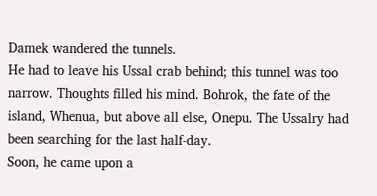Damek wandered the tunnels.
He had to leave his Ussal crab behind; this tunnel was too narrow. Thoughts filled his mind. Bohrok, the fate of the island, Whenua, but above all else, Onepu. The Ussalry had been searching for the last half-day.
Soon, he came upon a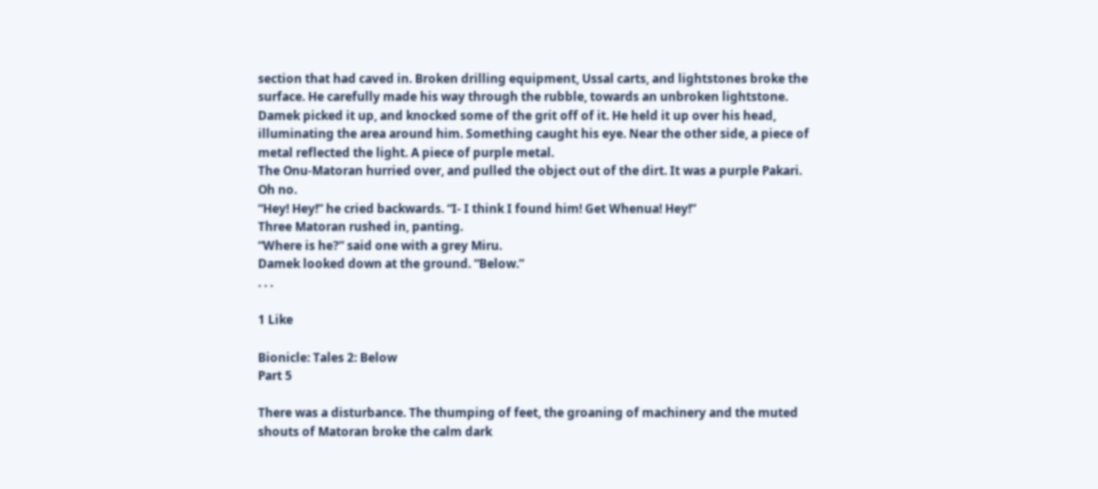section that had caved in. Broken drilling equipment, Ussal carts, and lightstones broke the surface. He carefully made his way through the rubble, towards an unbroken lightstone.
Damek picked it up, and knocked some of the grit off of it. He held it up over his head, illuminating the area around him. Something caught his eye. Near the other side, a piece of metal reflected the light. A piece of purple metal.
The Onu-Matoran hurried over, and pulled the object out of the dirt. It was a purple Pakari.
Oh no.
“Hey! Hey!” he cried backwards. “I- I think I found him! Get Whenua! Hey!”
Three Matoran rushed in, panting.
“Where is he?” said one with a grey Miru.
Damek looked down at the ground. “Below.”
. . .

1 Like

Bionicle: Tales 2: Below
Part 5

There was a disturbance. The thumping of feet, the groaning of machinery and the muted shouts of Matoran broke the calm dark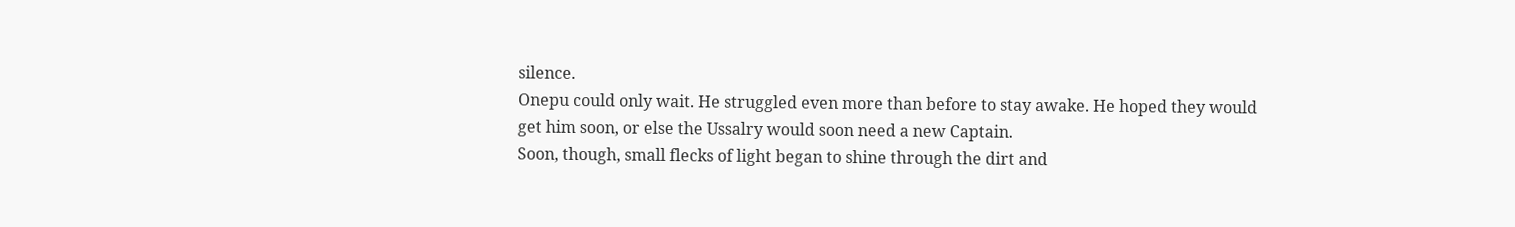silence.
Onepu could only wait. He struggled even more than before to stay awake. He hoped they would get him soon, or else the Ussalry would soon need a new Captain.
Soon, though, small flecks of light began to shine through the dirt and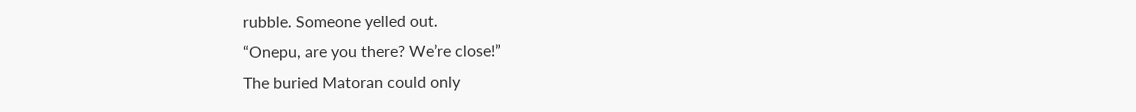rubble. Someone yelled out.
“Onepu, are you there? We’re close!”
The buried Matoran could only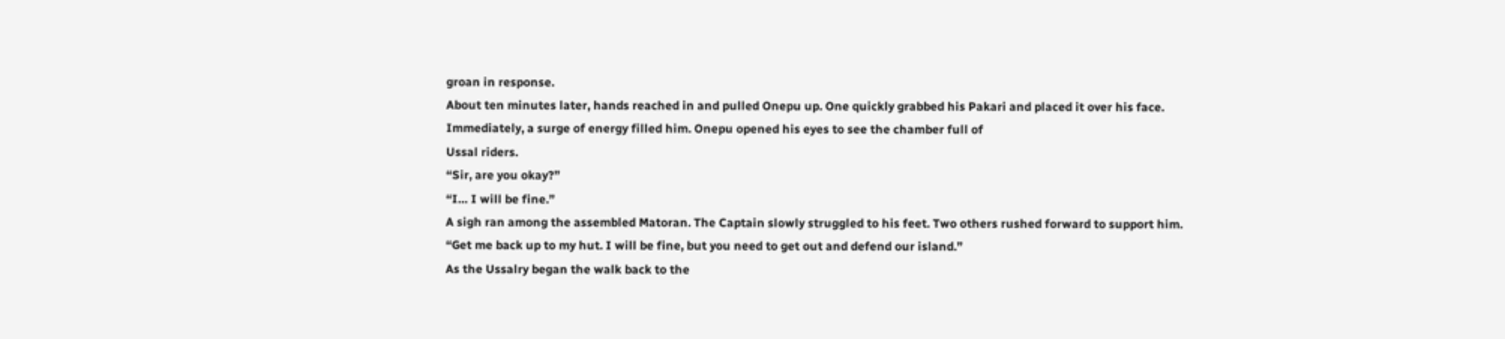groan in response.
About ten minutes later, hands reached in and pulled Onepu up. One quickly grabbed his Pakari and placed it over his face.
Immediately, a surge of energy filled him. Onepu opened his eyes to see the chamber full of
Ussal riders.
“Sir, are you okay?”
“I… I will be fine.”
A sigh ran among the assembled Matoran. The Captain slowly struggled to his feet. Two others rushed forward to support him.
“Get me back up to my hut. I will be fine, but you need to get out and defend our island.”
As the Ussalry began the walk back to the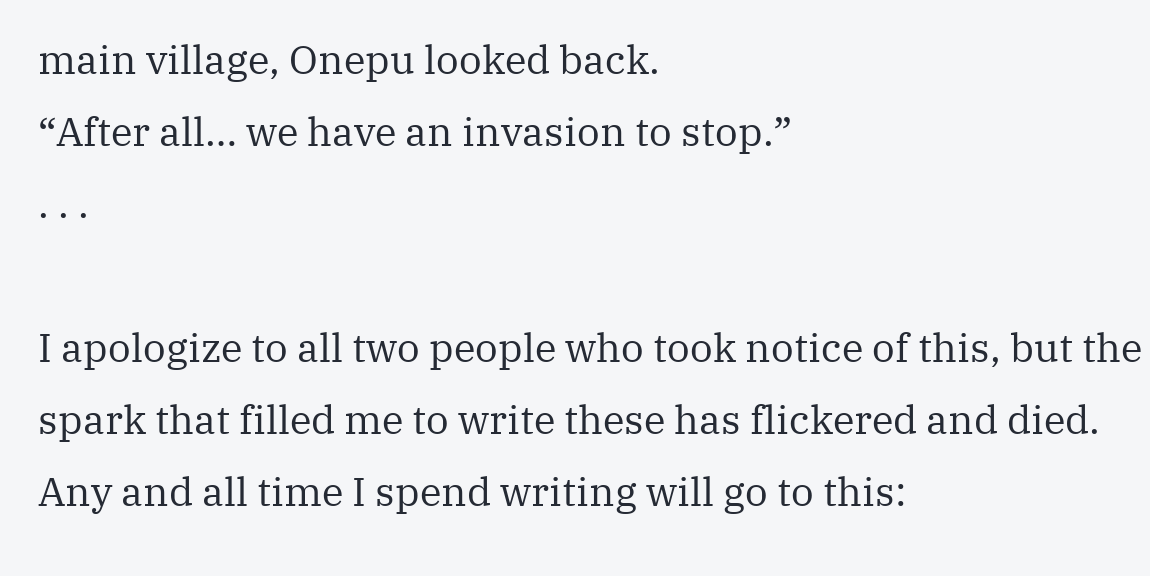main village, Onepu looked back.
“After all… we have an invasion to stop.”
. . .

I apologize to all two people who took notice of this, but the spark that filled me to write these has flickered and died. Any and all time I spend writing will go to this: